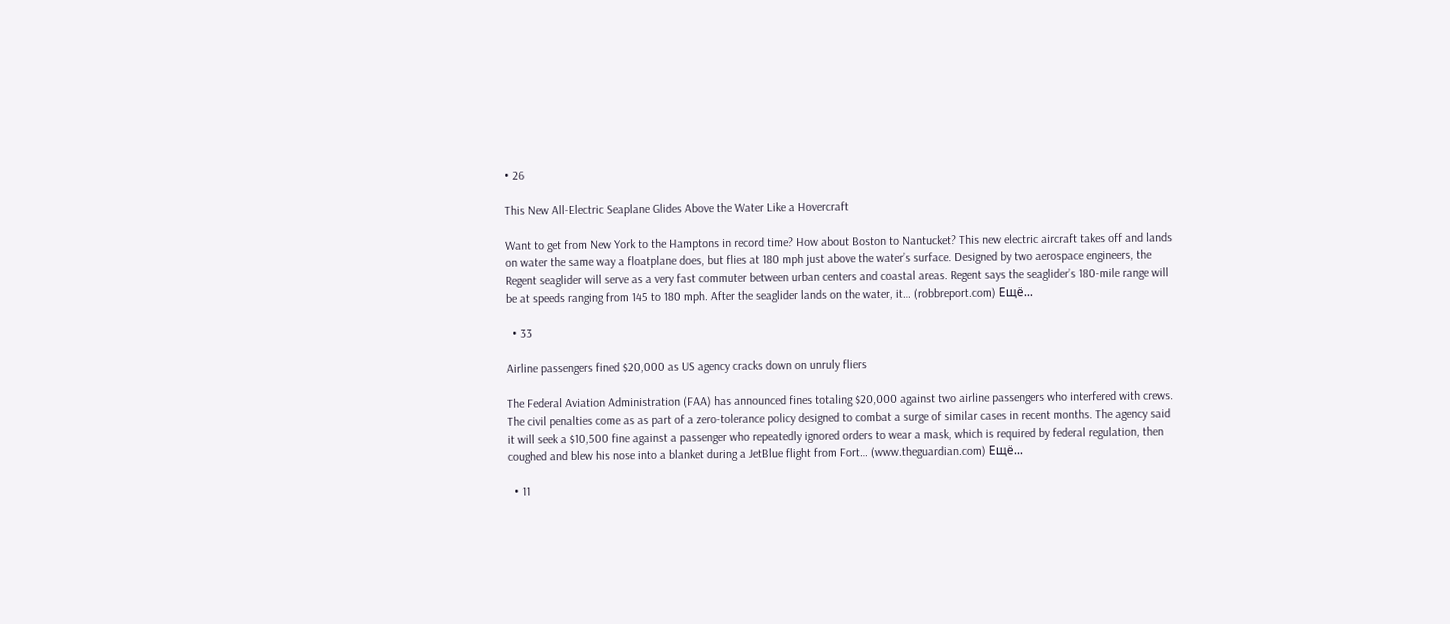• 26

This New All-Electric Seaplane Glides Above the Water Like a Hovercraft

Want to get from New York to the Hamptons in record time? How about Boston to Nantucket? This new electric aircraft takes off and lands on water the same way a floatplane does, but flies at 180 mph just above the water’s surface. Designed by two aerospace engineers, the Regent seaglider will serve as a very fast commuter between urban centers and coastal areas. Regent says the seaglider’s 180-mile range will be at speeds ranging from 145 to 180 mph. After the seaglider lands on the water, it… (robbreport.com) Ещё...

  • 33

Airline passengers fined $20,000 as US agency cracks down on unruly fliers

The Federal Aviation Administration (FAA) has announced fines totaling $20,000 against two airline passengers who interfered with crews. The civil penalties come as as part of a zero-tolerance policy designed to combat a surge of similar cases in recent months. The agency said it will seek a $10,500 fine against a passenger who repeatedly ignored orders to wear a mask, which is required by federal regulation, then coughed and blew his nose into a blanket during a JetBlue flight from Fort… (www.theguardian.com) Ещё...

  • 11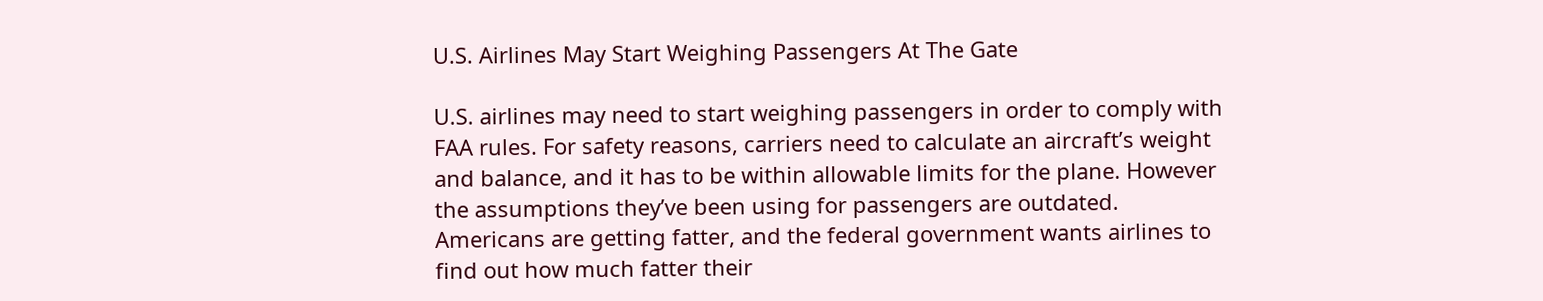U.S. Airlines May Start Weighing Passengers At The Gate

U.S. airlines may need to start weighing passengers in order to comply with FAA rules. For safety reasons, carriers need to calculate an aircraft’s weight and balance, and it has to be within allowable limits for the plane. However the assumptions they’ve been using for passengers are outdated. Americans are getting fatter, and the federal government wants airlines to find out how much fatter their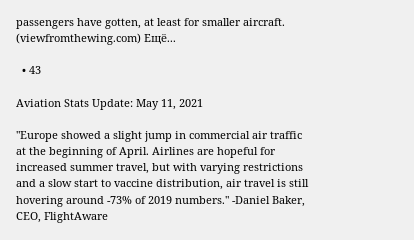passengers have gotten, at least for smaller aircraft. (viewfromthewing.com) Ещё...

  • 43

Aviation Stats Update: May 11, 2021

"Europe showed a slight jump in commercial air traffic at the beginning of April. Airlines are hopeful for increased summer travel, but with varying restrictions and a slow start to vaccine distribution, air travel is still hovering around -73% of 2019 numbers." -Daniel Baker, CEO, FlightAware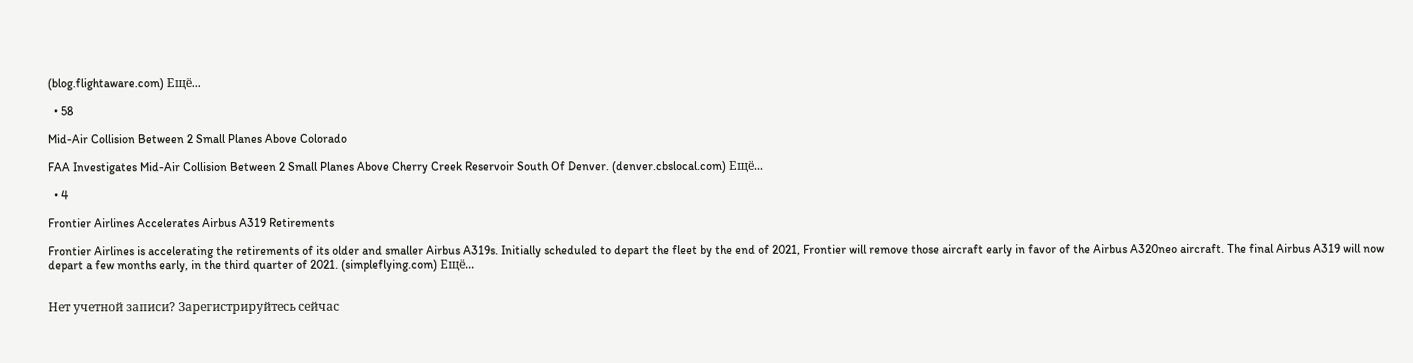(blog.flightaware.com) Ещё...

  • 58

Mid-Air Collision Between 2 Small Planes Above Colorado

FAA Investigates Mid-Air Collision Between 2 Small Planes Above Cherry Creek Reservoir South Of Denver. (denver.cbslocal.com) Ещё...

  • 4

Frontier Airlines Accelerates Airbus A319 Retirements

Frontier Airlines is accelerating the retirements of its older and smaller Airbus A319s. Initially scheduled to depart the fleet by the end of 2021, Frontier will remove those aircraft early in favor of the Airbus A320neo aircraft. The final Airbus A319 will now depart a few months early, in the third quarter of 2021. (simpleflying.com) Ещё...


Нет учетной записи? Зарегистрируйтесь сейчас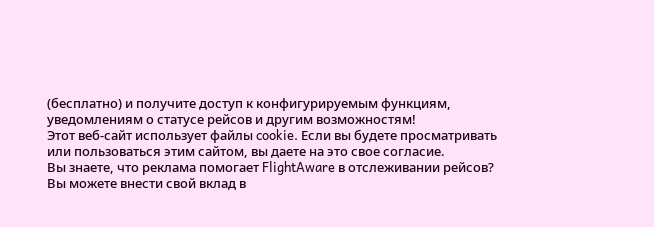(бесплатно) и получите доступ к конфигурируемым функциям, уведомлениям о статусе рейсов и другим возможностям!
Этот веб-сайт использует файлы cookie. Если вы будете просматривать или пользоваться этим сайтом, вы даете на это свое согласие.
Вы знаете, что реклама помогает FlightAware в отслеживании рейсов?
Вы можете внести свой вклад в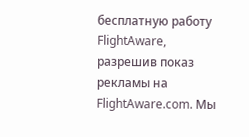бесплатную работу FlightAware, разрешив показ рекламы на FlightAware.com. Мы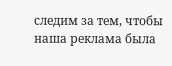следим за тем, чтобы наша реклама была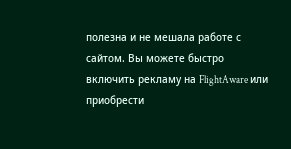полезна и не мешала работе с сайтом. Вы можете быстро включить рекламу на FlightAware или приобрести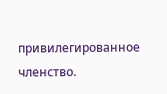привилегированное членство.